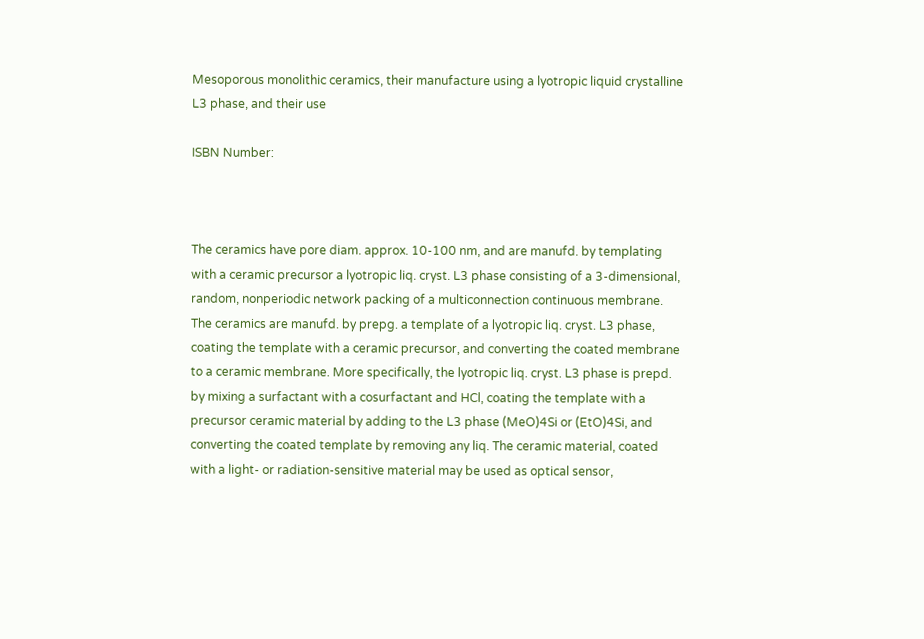Mesoporous monolithic ceramics, their manufacture using a lyotropic liquid crystalline L3 phase, and their use

ISBN Number:



The ceramics have pore diam. approx. 10-100 nm, and are manufd. by templating with a ceramic precursor a lyotropic liq. cryst. L3 phase consisting of a 3-dimensional, random, nonperiodic network packing of a multiconnection continuous membrane. The ceramics are manufd. by prepg. a template of a lyotropic liq. cryst. L3 phase, coating the template with a ceramic precursor, and converting the coated membrane to a ceramic membrane. More specifically, the lyotropic liq. cryst. L3 phase is prepd. by mixing a surfactant with a cosurfactant and HCl, coating the template with a precursor ceramic material by adding to the L3 phase (MeO)4Si or (EtO)4Si, and converting the coated template by removing any liq. The ceramic material, coated with a light- or radiation-sensitive material may be used as optical sensor,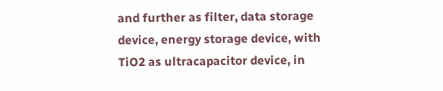and further as filter, data storage device, energy storage device, with TiO2 as ultracapacitor device, in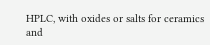HPLC, with oxides or salts for ceramics and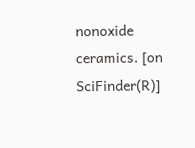nonoxide ceramics. [on SciFinder(R)]